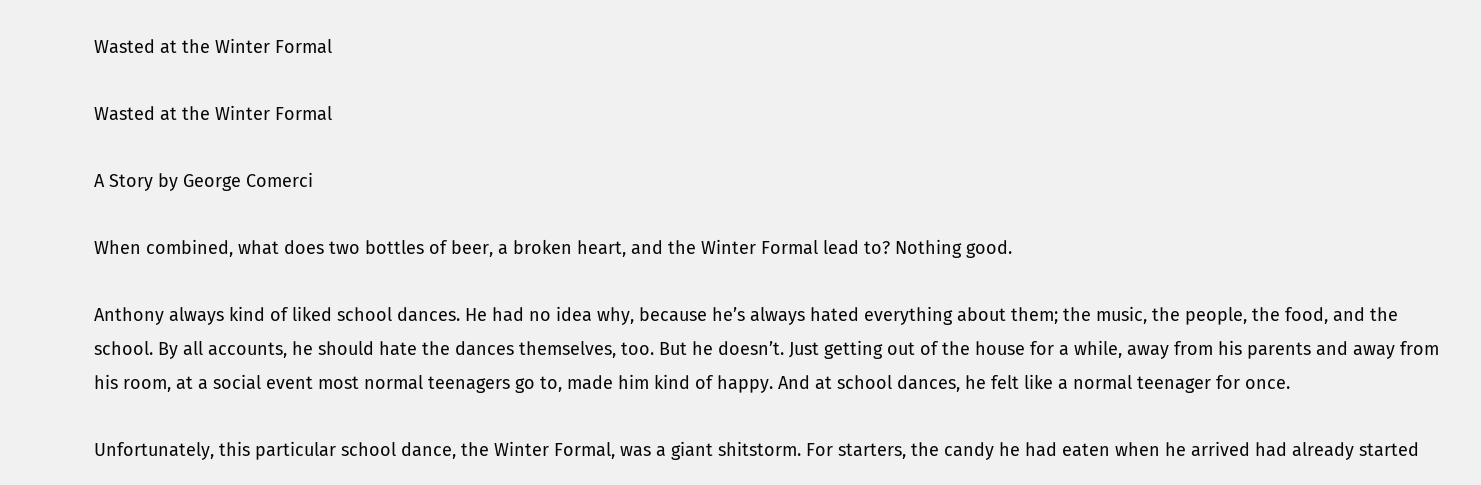Wasted at the Winter Formal

Wasted at the Winter Formal

A Story by George Comerci

When combined, what does two bottles of beer, a broken heart, and the Winter Formal lead to? Nothing good.

Anthony always kind of liked school dances. He had no idea why, because he’s always hated everything about them; the music, the people, the food, and the school. By all accounts, he should hate the dances themselves, too. But he doesn’t. Just getting out of the house for a while, away from his parents and away from his room, at a social event most normal teenagers go to, made him kind of happy. And at school dances, he felt like a normal teenager for once.

Unfortunately, this particular school dance, the Winter Formal, was a giant shitstorm. For starters, the candy he had eaten when he arrived had already started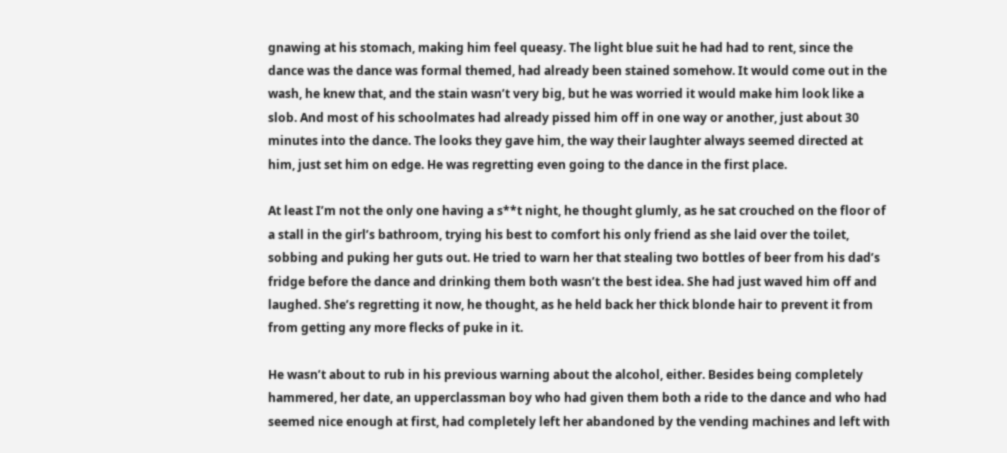gnawing at his stomach, making him feel queasy. The light blue suit he had had to rent, since the dance was the dance was formal themed, had already been stained somehow. It would come out in the wash, he knew that, and the stain wasn’t very big, but he was worried it would make him look like a slob. And most of his schoolmates had already pissed him off in one way or another, just about 30 minutes into the dance. The looks they gave him, the way their laughter always seemed directed at him, just set him on edge. He was regretting even going to the dance in the first place.

At least I’m not the only one having a s**t night, he thought glumly, as he sat crouched on the floor of a stall in the girl’s bathroom, trying his best to comfort his only friend as she laid over the toilet, sobbing and puking her guts out. He tried to warn her that stealing two bottles of beer from his dad’s fridge before the dance and drinking them both wasn’t the best idea. She had just waved him off and laughed. She’s regretting it now, he thought, as he held back her thick blonde hair to prevent it from from getting any more flecks of puke in it.

He wasn’t about to rub in his previous warning about the alcohol, either. Besides being completely hammered, her date, an upperclassman boy who had given them both a ride to the dance and who had seemed nice enough at first, had completely left her abandoned by the vending machines and left with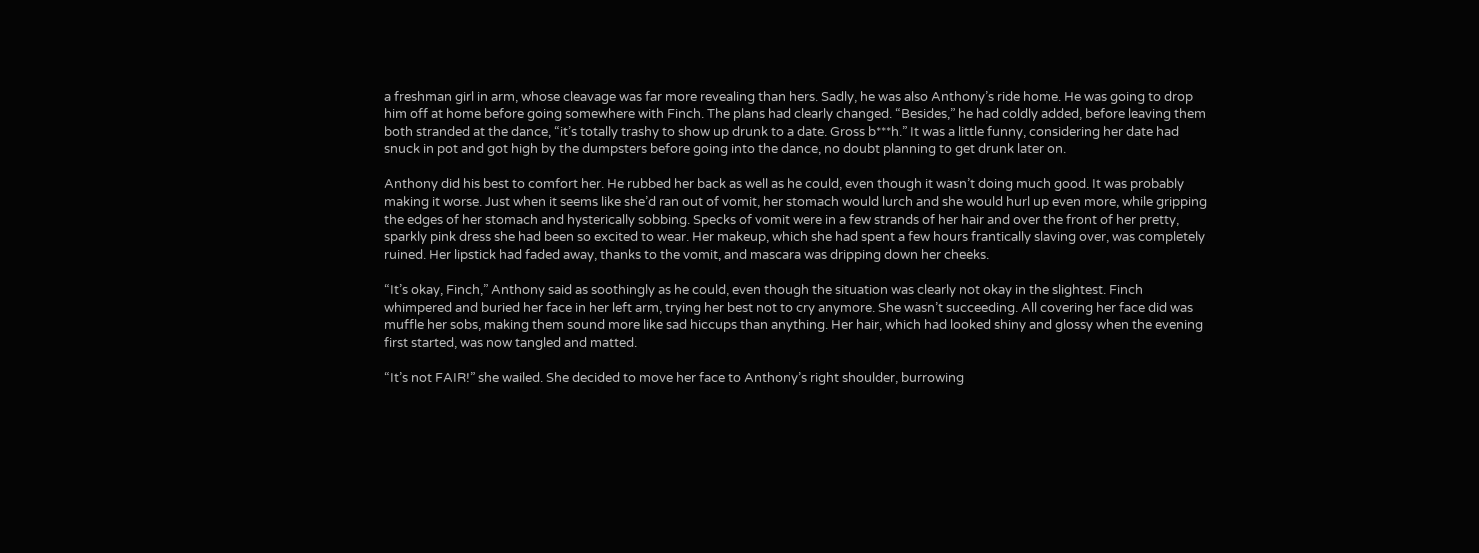a freshman girl in arm, whose cleavage was far more revealing than hers. Sadly, he was also Anthony’s ride home. He was going to drop him off at home before going somewhere with Finch. The plans had clearly changed. “Besides,” he had coldly added, before leaving them both stranded at the dance, “it’s totally trashy to show up drunk to a date. Gross b***h.” It was a little funny, considering her date had snuck in pot and got high by the dumpsters before going into the dance, no doubt planning to get drunk later on.

Anthony did his best to comfort her. He rubbed her back as well as he could, even though it wasn’t doing much good. It was probably making it worse. Just when it seems like she’d ran out of vomit, her stomach would lurch and she would hurl up even more, while gripping the edges of her stomach and hysterically sobbing. Specks of vomit were in a few strands of her hair and over the front of her pretty, sparkly pink dress she had been so excited to wear. Her makeup, which she had spent a few hours frantically slaving over, was completely ruined. Her lipstick had faded away, thanks to the vomit, and mascara was dripping down her cheeks.

“It’s okay, Finch,” Anthony said as soothingly as he could, even though the situation was clearly not okay in the slightest. Finch whimpered and buried her face in her left arm, trying her best not to cry anymore. She wasn’t succeeding. All covering her face did was muffle her sobs, making them sound more like sad hiccups than anything. Her hair, which had looked shiny and glossy when the evening first started, was now tangled and matted.

“It’s not FAIR!” she wailed. She decided to move her face to Anthony’s right shoulder, burrowing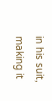in his suit, making it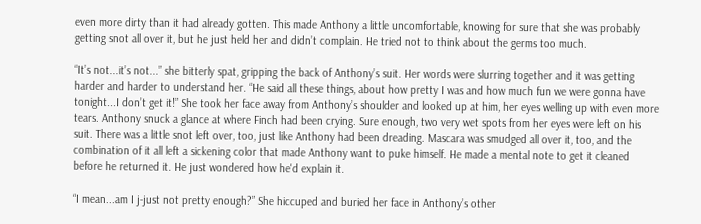even more dirty than it had already gotten. This made Anthony a little uncomfortable, knowing for sure that she was probably getting snot all over it, but he just held her and didn’t complain. He tried not to think about the germs too much.

“It’s not...it’s not...” she bitterly spat, gripping the back of Anthony’s suit. Her words were slurring together and it was getting harder and harder to understand her. “He said all these things, about how pretty I was and how much fun we were gonna have tonight...I don’t get it!” She took her face away from Anthony’s shoulder and looked up at him, her eyes welling up with even more tears. Anthony snuck a glance at where Finch had been crying. Sure enough, two very wet spots from her eyes were left on his suit. There was a little snot left over, too, just like Anthony had been dreading. Mascara was smudged all over it, too, and the combination of it all left a sickening color that made Anthony want to puke himself. He made a mental note to get it cleaned before he returned it. He just wondered how he'd explain it.

“I mean...am I j-just not pretty enough?” She hiccuped and buried her face in Anthony’s other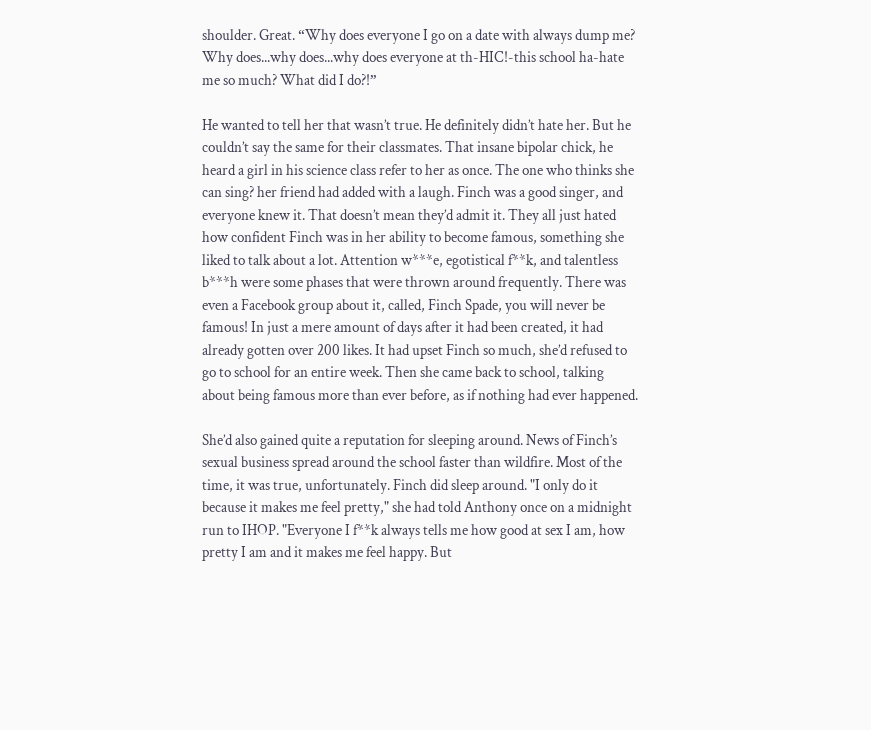shoulder. Great. “Why does everyone I go on a date with always dump me? Why does...why does...why does everyone at th-HIC!-this school ha-hate me so much? What did I do?!”

He wanted to tell her that wasn’t true. He definitely didn’t hate her. But he couldn’t say the same for their classmates. That insane bipolar chick, he heard a girl in his science class refer to her as once. The one who thinks she can sing? her friend had added with a laugh. Finch was a good singer, and everyone knew it. That doesn’t mean they’d admit it. They all just hated how confident Finch was in her ability to become famous, something she liked to talk about a lot. Attention w***e, egotistical f**k, and talentless b***h were some phases that were thrown around frequently. There was even a Facebook group about it, called, Finch Spade, you will never be famous! In just a mere amount of days after it had been created, it had already gotten over 200 likes. It had upset Finch so much, she’d refused to go to school for an entire week. Then she came back to school, talking about being famous more than ever before, as if nothing had ever happened.

She’d also gained quite a reputation for sleeping around. News of Finch’s sexual business spread around the school faster than wildfire. Most of the time, it was true, unfortunately. Finch did sleep around. "I only do it because it makes me feel pretty," she had told Anthony once on a midnight run to IHOP. "Everyone I f**k always tells me how good at sex I am, how pretty I am and it makes me feel happy. But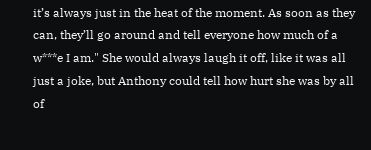it’s always just in the heat of the moment. As soon as they can, they’ll go around and tell everyone how much of a w***e I am." She would always laugh it off, like it was all just a joke, but Anthony could tell how hurt she was by all of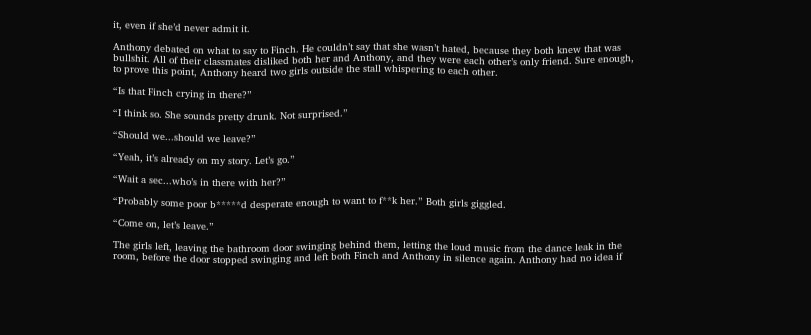it, even if she’d never admit it.

Anthony debated on what to say to Finch. He couldn’t say that she wasn’t hated, because they both knew that was bullshit. All of their classmates disliked both her and Anthony, and they were each other’s only friend. Sure enough, to prove this point, Anthony heard two girls outside the stall whispering to each other.

“Is that Finch crying in there?”

“I think so. She sounds pretty drunk. Not surprised.”

“Should we...should we leave?”

“Yeah, it’s already on my story. Let’s go.”

“Wait a sec...who’s in there with her?”

“Probably some poor b*****d desperate enough to want to f**k her.” Both girls giggled.

“Come on, let’s leave.”

The girls left, leaving the bathroom door swinging behind them, letting the loud music from the dance leak in the room, before the door stopped swinging and left both Finch and Anthony in silence again. Anthony had no idea if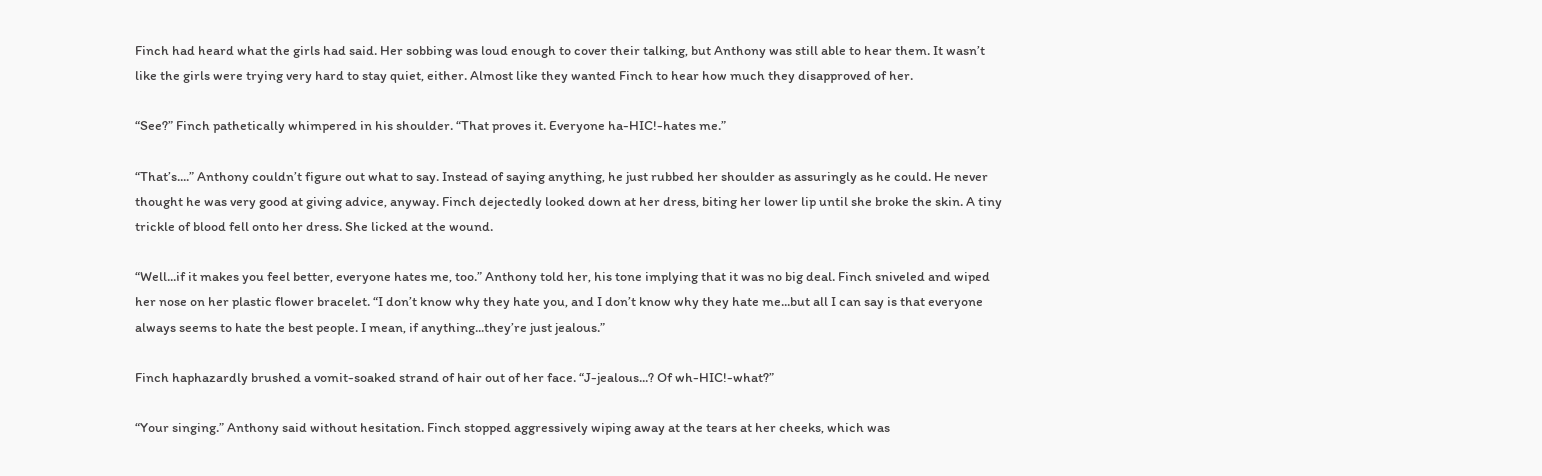Finch had heard what the girls had said. Her sobbing was loud enough to cover their talking, but Anthony was still able to hear them. It wasn’t like the girls were trying very hard to stay quiet, either. Almost like they wanted Finch to hear how much they disapproved of her.

“See?” Finch pathetically whimpered in his shoulder. “That proves it. Everyone ha-HIC!-hates me.”

“That’s....” Anthony couldn’t figure out what to say. Instead of saying anything, he just rubbed her shoulder as assuringly as he could. He never thought he was very good at giving advice, anyway. Finch dejectedly looked down at her dress, biting her lower lip until she broke the skin. A tiny trickle of blood fell onto her dress. She licked at the wound.

“Well...if it makes you feel better, everyone hates me, too.” Anthony told her, his tone implying that it was no big deal. Finch sniveled and wiped her nose on her plastic flower bracelet. “I don’t know why they hate you, and I don’t know why they hate me...but all I can say is that everyone always seems to hate the best people. I mean, if anything...they’re just jealous.”

Finch haphazardly brushed a vomit-soaked strand of hair out of her face. “J-jealous...? Of wh-HIC!-what?”

“Your singing.” Anthony said without hesitation. Finch stopped aggressively wiping away at the tears at her cheeks, which was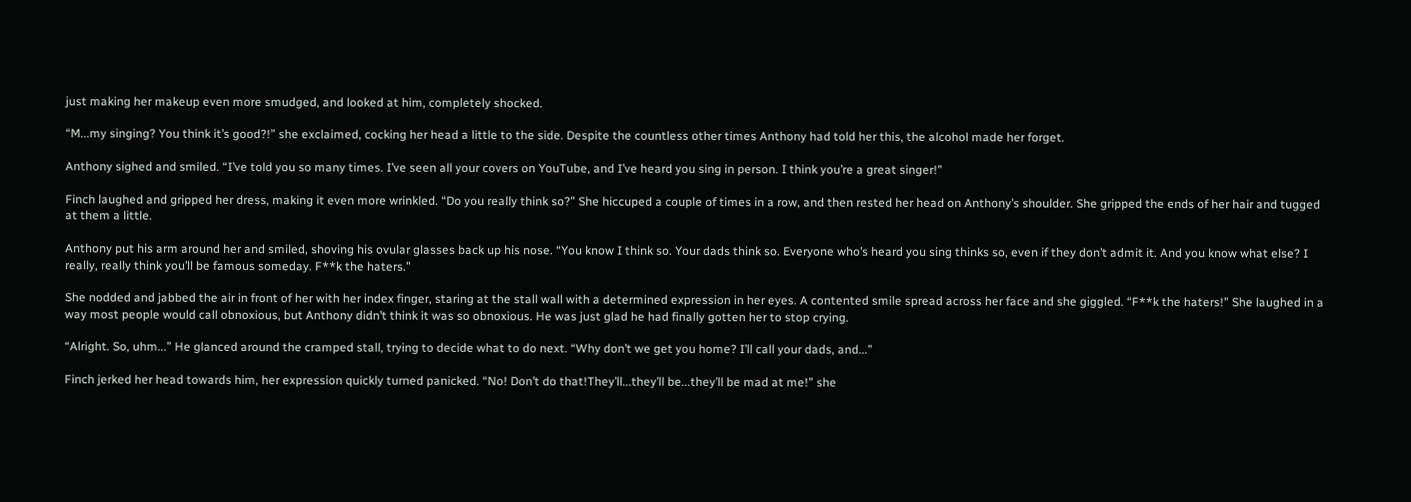just making her makeup even more smudged, and looked at him, completely shocked.

“M...my singing? You think it’s good?!” she exclaimed, cocking her head a little to the side. Despite the countless other times Anthony had told her this, the alcohol made her forget.

Anthony sighed and smiled. “I’ve told you so many times. I’ve seen all your covers on YouTube, and I’ve heard you sing in person. I think you’re a great singer!”

Finch laughed and gripped her dress, making it even more wrinkled. “Do you really think so?” She hiccuped a couple of times in a row, and then rested her head on Anthony’s shoulder. She gripped the ends of her hair and tugged at them a little.

Anthony put his arm around her and smiled, shoving his ovular glasses back up his nose. “You know I think so. Your dads think so. Everyone who’s heard you sing thinks so, even if they don’t admit it. And you know what else? I really, really think you’ll be famous someday. F**k the haters.”

She nodded and jabbed the air in front of her with her index finger, staring at the stall wall with a determined expression in her eyes. A contented smile spread across her face and she giggled. “F**k the haters!” She laughed in a way most people would call obnoxious, but Anthony didn’t think it was so obnoxious. He was just glad he had finally gotten her to stop crying.

“Alright. So, uhm...” He glanced around the cramped stall, trying to decide what to do next. “Why don’t we get you home? I’ll call your dads, and...”

Finch jerked her head towards him, her expression quickly turned panicked. “No! Don’t do that!They’ll...they’ll be...they’ll be mad at me!” she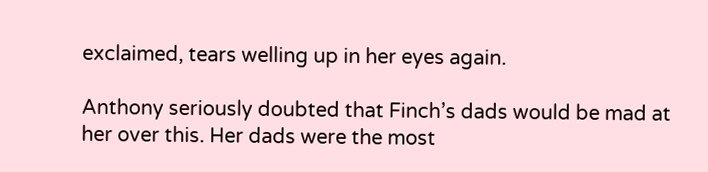exclaimed, tears welling up in her eyes again.

Anthony seriously doubted that Finch’s dads would be mad at her over this. Her dads were the most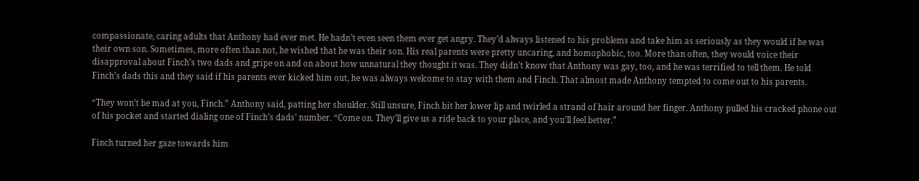compassionate, caring adults that Anthony had ever met. He hadn’t even seen them ever get angry. They’d always listened to his problems and take him as seriously as they would if he was their own son. Sometimes, more often than not, he wished that he was their son. His real parents were pretty uncaring, and homophobic, too. More than often, they would voice their disapproval about Finch’s two dads and gripe on and on about how unnatural they thought it was. They didn’t know that Anthony was gay, too, and he was terrified to tell them. He told Finch’s dads this and they said if his parents ever kicked him out, he was always welcome to stay with them and Finch. That almost made Anthony tempted to come out to his parents.

“They won’t be mad at you, Finch.” Anthony said, patting her shoulder. Still unsure, Finch bit her lower lip and twirled a strand of hair around her finger. Anthony pulled his cracked phone out of his pocket and started dialing one of Finch’s dads’ number. “Come on. They’ll give us a ride back to your place, and you’ll feel better.”

Finch turned her gaze towards him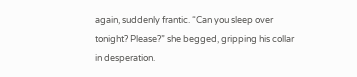again, suddenly frantic. “Can you sleep over tonight? Please?” she begged, gripping his collar in desperation.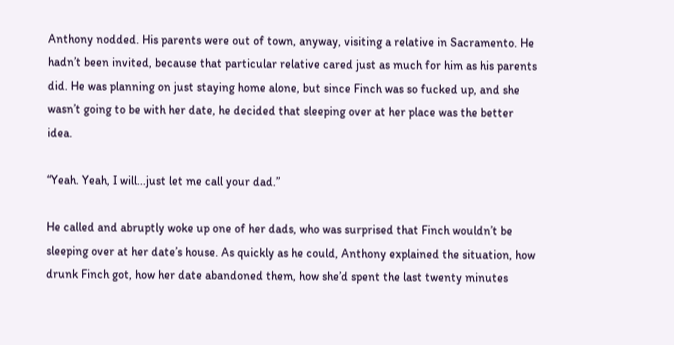Anthony nodded. His parents were out of town, anyway, visiting a relative in Sacramento. He hadn’t been invited, because that particular relative cared just as much for him as his parents did. He was planning on just staying home alone, but since Finch was so fucked up, and she wasn’t going to be with her date, he decided that sleeping over at her place was the better idea.

“Yeah. Yeah, I will...just let me call your dad.”

He called and abruptly woke up one of her dads, who was surprised that Finch wouldn’t be sleeping over at her date’s house. As quickly as he could, Anthony explained the situation, how drunk Finch got, how her date abandoned them, how she’d spent the last twenty minutes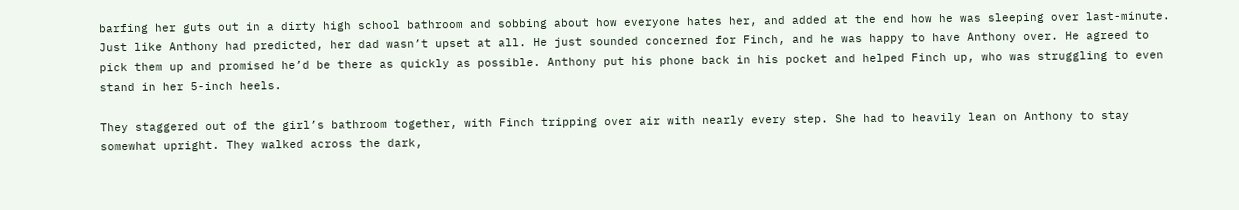barfing her guts out in a dirty high school bathroom and sobbing about how everyone hates her, and added at the end how he was sleeping over last-minute. Just like Anthony had predicted, her dad wasn’t upset at all. He just sounded concerned for Finch, and he was happy to have Anthony over. He agreed to pick them up and promised he’d be there as quickly as possible. Anthony put his phone back in his pocket and helped Finch up, who was struggling to even stand in her 5-inch heels.

They staggered out of the girl’s bathroom together, with Finch tripping over air with nearly every step. She had to heavily lean on Anthony to stay somewhat upright. They walked across the dark,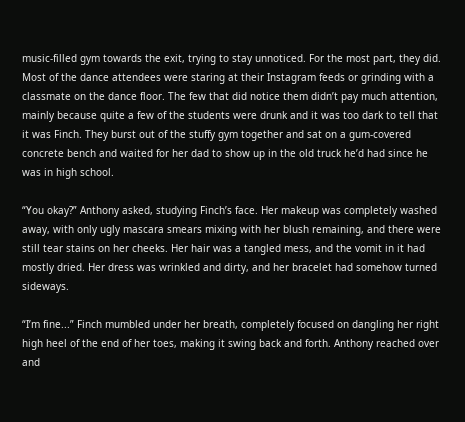music-filled gym towards the exit, trying to stay unnoticed. For the most part, they did. Most of the dance attendees were staring at their Instagram feeds or grinding with a classmate on the dance floor. The few that did notice them didn’t pay much attention, mainly because quite a few of the students were drunk and it was too dark to tell that it was Finch. They burst out of the stuffy gym together and sat on a gum-covered concrete bench and waited for her dad to show up in the old truck he’d had since he was in high school.

“You okay?” Anthony asked, studying Finch’s face. Her makeup was completely washed away, with only ugly mascara smears mixing with her blush remaining, and there were still tear stains on her cheeks. Her hair was a tangled mess, and the vomit in it had mostly dried. Her dress was wrinkled and dirty, and her bracelet had somehow turned sideways.

“I’m fine...” Finch mumbled under her breath, completely focused on dangling her right high heel of the end of her toes, making it swing back and forth. Anthony reached over and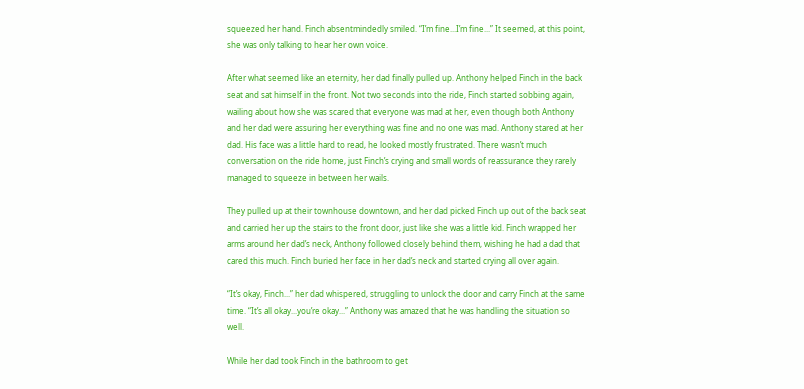squeezed her hand. Finch absentmindedly smiled. “I’m fine...I’m fine...” It seemed, at this point, she was only talking to hear her own voice.

After what seemed like an eternity, her dad finally pulled up. Anthony helped Finch in the back seat and sat himself in the front. Not two seconds into the ride, Finch started sobbing again, wailing about how she was scared that everyone was mad at her, even though both Anthony and her dad were assuring her everything was fine and no one was mad. Anthony stared at her dad. His face was a little hard to read, he looked mostly frustrated. There wasn’t much conversation on the ride home, just Finch’s crying and small words of reassurance they rarely managed to squeeze in between her wails.

They pulled up at their townhouse downtown, and her dad picked Finch up out of the back seat and carried her up the stairs to the front door, just like she was a little kid. Finch wrapped her arms around her dad’s neck, Anthony followed closely behind them, wishing he had a dad that cared this much. Finch buried her face in her dad’s neck and started crying all over again.

“It’s okay, Finch...” her dad whispered, struggling to unlock the door and carry Finch at the same time. “It’s all okay...you’re okay...” Anthony was amazed that he was handling the situation so well.

While her dad took Finch in the bathroom to get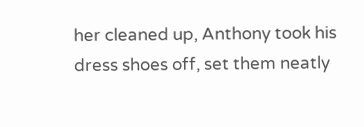her cleaned up, Anthony took his dress shoes off, set them neatly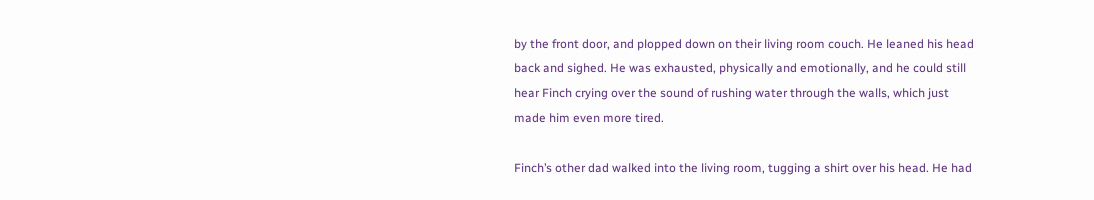by the front door, and plopped down on their living room couch. He leaned his head back and sighed. He was exhausted, physically and emotionally, and he could still hear Finch crying over the sound of rushing water through the walls, which just made him even more tired.

Finch’s other dad walked into the living room, tugging a shirt over his head. He had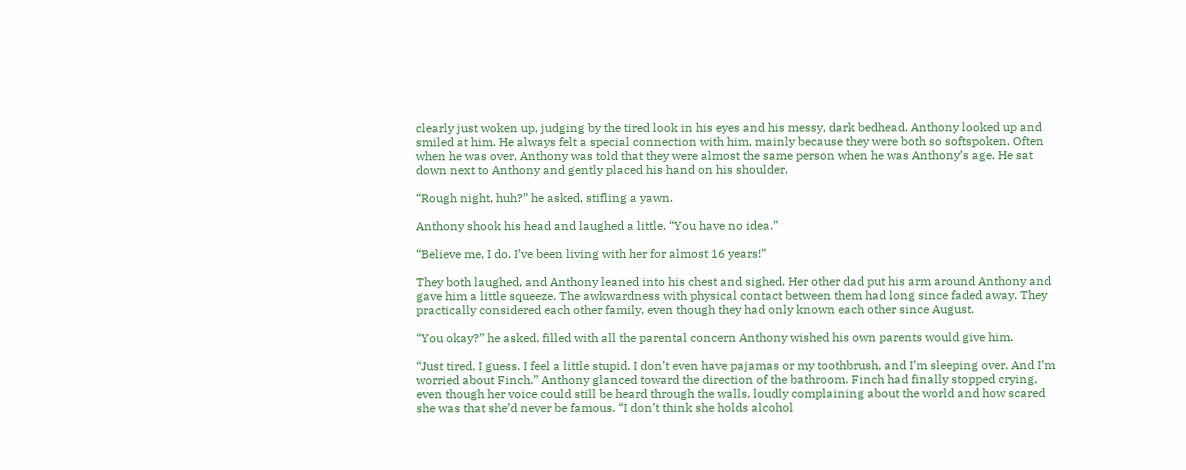clearly just woken up, judging by the tired look in his eyes and his messy, dark bedhead. Anthony looked up and smiled at him. He always felt a special connection with him, mainly because they were both so softspoken. Often when he was over, Anthony was told that they were almost the same person when he was Anthony’s age. He sat down next to Anthony and gently placed his hand on his shoulder.

“Rough night, huh?” he asked, stifling a yawn.

Anthony shook his head and laughed a little. “You have no idea.”

“Believe me, I do. I’ve been living with her for almost 16 years!”

They both laughed, and Anthony leaned into his chest and sighed. Her other dad put his arm around Anthony and gave him a little squeeze. The awkwardness with physical contact between them had long since faded away. They practically considered each other family, even though they had only known each other since August.

“You okay?” he asked, filled with all the parental concern Anthony wished his own parents would give him.

“Just tired, I guess. I feel a little stupid. I don’t even have pajamas or my toothbrush, and I’m sleeping over. And I’m worried about Finch.” Anthony glanced toward the direction of the bathroom. Finch had finally stopped crying, even though her voice could still be heard through the walls, loudly complaining about the world and how scared she was that she’d never be famous. “I don’t think she holds alcohol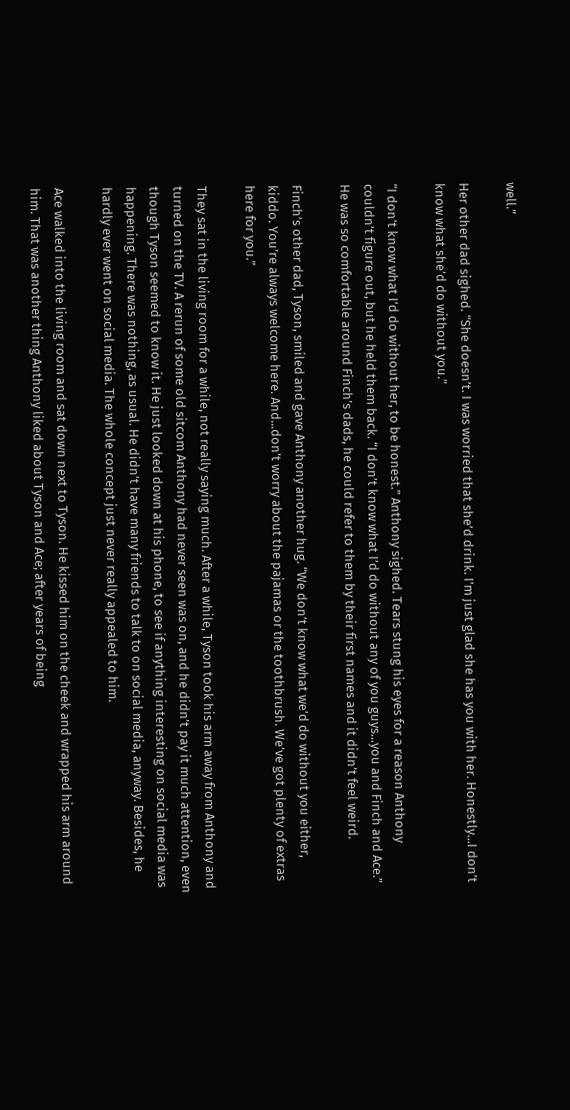well.”

Her other dad sighed. “She doesn’t. I was worried that she’d drink. I’m just glad she has you with her. Honestly...I don’t know what she’d do without you.”

“I don’t know what I’d do without her, to be honest.” Anthony sighed. Tears stung his eyes for a reason Anthony couldn’t figure out, but he held them back. “I don’t know what I’d do without any of you guys...you and Finch and Ace.” He was so comfortable around Finch’s dads, he could refer to them by their first names and it didn’t feel weird.

Finch’s other dad, Tyson, smiled and gave Anthony another hug. “We don’t know what we’d do without you either, kiddo. You’re always welcome here. And...don’t worry about the pajamas or the toothbrush. We’ve got plenty of extras here for you.”

They sat in the living room for a while, not really saying much. After a while, Tyson took his arm away from Anthony and turned on the TV. A rerun of some old sitcom Anthony had never seen was on, and he didn’t pay it much attention, even though Tyson seemed to know it. He just looked down at his phone, to see if anything interesting on social media was happening. There was nothing, as usual. He didn’t have many friends to talk to on social media, anyway. Besides, he hardly ever went on social media. The whole concept just never really appealed to him.

Ace walked into the living room and sat down next to Tyson. He kissed him on the cheek and wrapped his arm around him. That was another thing Anthony liked about Tyson and Ace; after years of being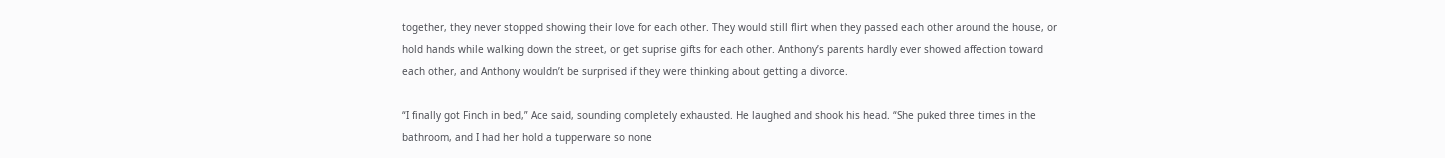together, they never stopped showing their love for each other. They would still flirt when they passed each other around the house, or hold hands while walking down the street, or get suprise gifts for each other. Anthony’s parents hardly ever showed affection toward each other, and Anthony wouldn’t be surprised if they were thinking about getting a divorce.

“I finally got Finch in bed,” Ace said, sounding completely exhausted. He laughed and shook his head. “She puked three times in the bathroom, and I had her hold a tupperware so none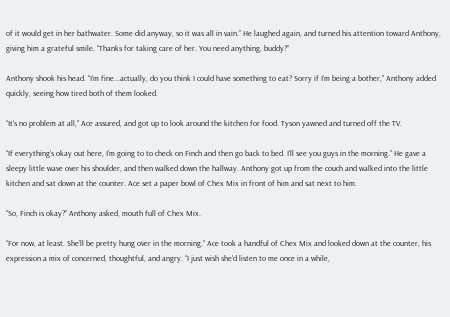of it would get in her bathwater. Some did anyway, so it was all in vain.” He laughed again, and turned his attention toward Anthony, giving him a grateful smile. “Thanks for taking care of her. You need anything, buddy?”

Anthony shook his head. “I’m fine...actually, do you think I could have something to eat? Sorry if I’m being a bother,” Anthony added quickly, seeing how tired both of them looked.

“It’s no problem at all,” Ace assured, and got up to look around the kitchen for food. Tyson yawned and turned off the TV.

“If everything’s okay out here, I’m going to to check on Finch and then go back to bed. I’ll see you guys in the morning.” He gave a sleepy little wave over his shoulder, and then walked down the hallway. Anthony got up from the couch and walked into the little kitchen and sat down at the counter. Ace set a paper bowl of Chex Mix in front of him and sat next to him.

“So, Finch is okay?” Anthony asked, mouth full of Chex Mix.

“For now, at least. She’ll be pretty hung over in the morning.” Ace took a handful of Chex Mix and looked down at the counter, his expression a mix of concerned, thoughtful, and angry. “I just wish she’d listen to me once in a while,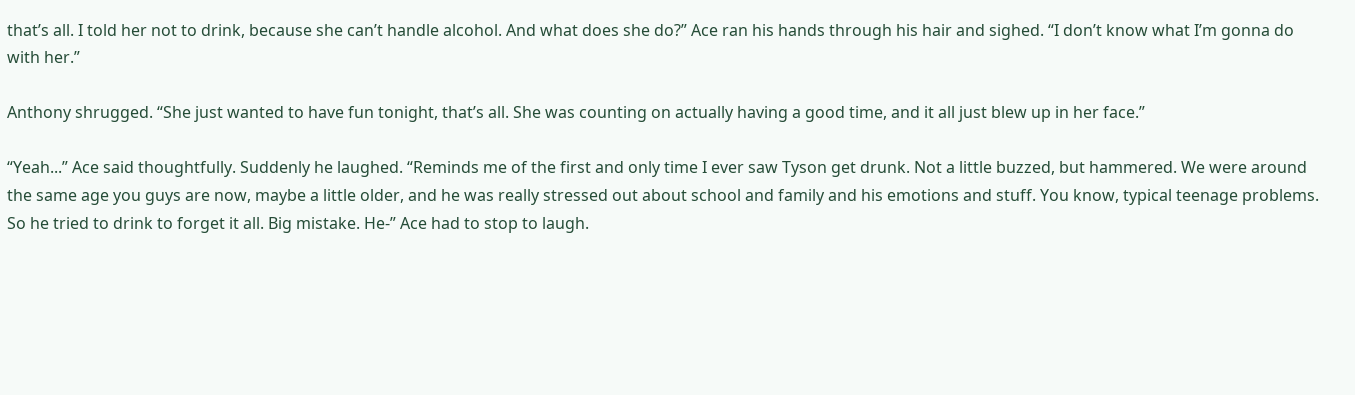that’s all. I told her not to drink, because she can’t handle alcohol. And what does she do?” Ace ran his hands through his hair and sighed. “I don’t know what I’m gonna do with her.”

Anthony shrugged. “She just wanted to have fun tonight, that’s all. She was counting on actually having a good time, and it all just blew up in her face.”

“Yeah...” Ace said thoughtfully. Suddenly he laughed. “Reminds me of the first and only time I ever saw Tyson get drunk. Not a little buzzed, but hammered. We were around the same age you guys are now, maybe a little older, and he was really stressed out about school and family and his emotions and stuff. You know, typical teenage problems. So he tried to drink to forget it all. Big mistake. He-” Ace had to stop to laugh.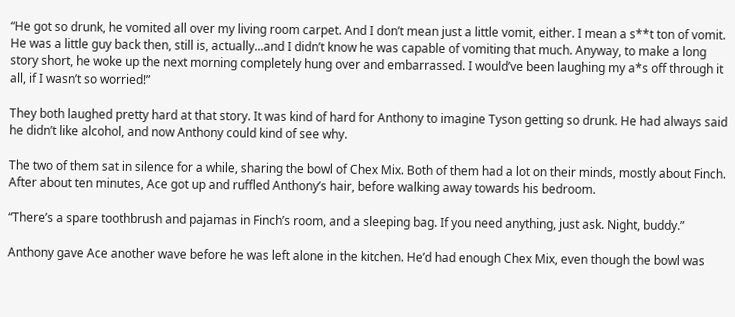“He got so drunk, he vomited all over my living room carpet. And I don’t mean just a little vomit, either. I mean a s**t ton of vomit. He was a little guy back then, still is, actually...and I didn’t know he was capable of vomiting that much. Anyway, to make a long story short, he woke up the next morning completely hung over and embarrassed. I would’ve been laughing my a*s off through it all, if I wasn’t so worried!”

They both laughed pretty hard at that story. It was kind of hard for Anthony to imagine Tyson getting so drunk. He had always said he didn’t like alcohol, and now Anthony could kind of see why.

The two of them sat in silence for a while, sharing the bowl of Chex Mix. Both of them had a lot on their minds, mostly about Finch. After about ten minutes, Ace got up and ruffled Anthony’s hair, before walking away towards his bedroom.

“There’s a spare toothbrush and pajamas in Finch’s room, and a sleeping bag. If you need anything, just ask. Night, buddy.”

Anthony gave Ace another wave before he was left alone in the kitchen. He’d had enough Chex Mix, even though the bowl was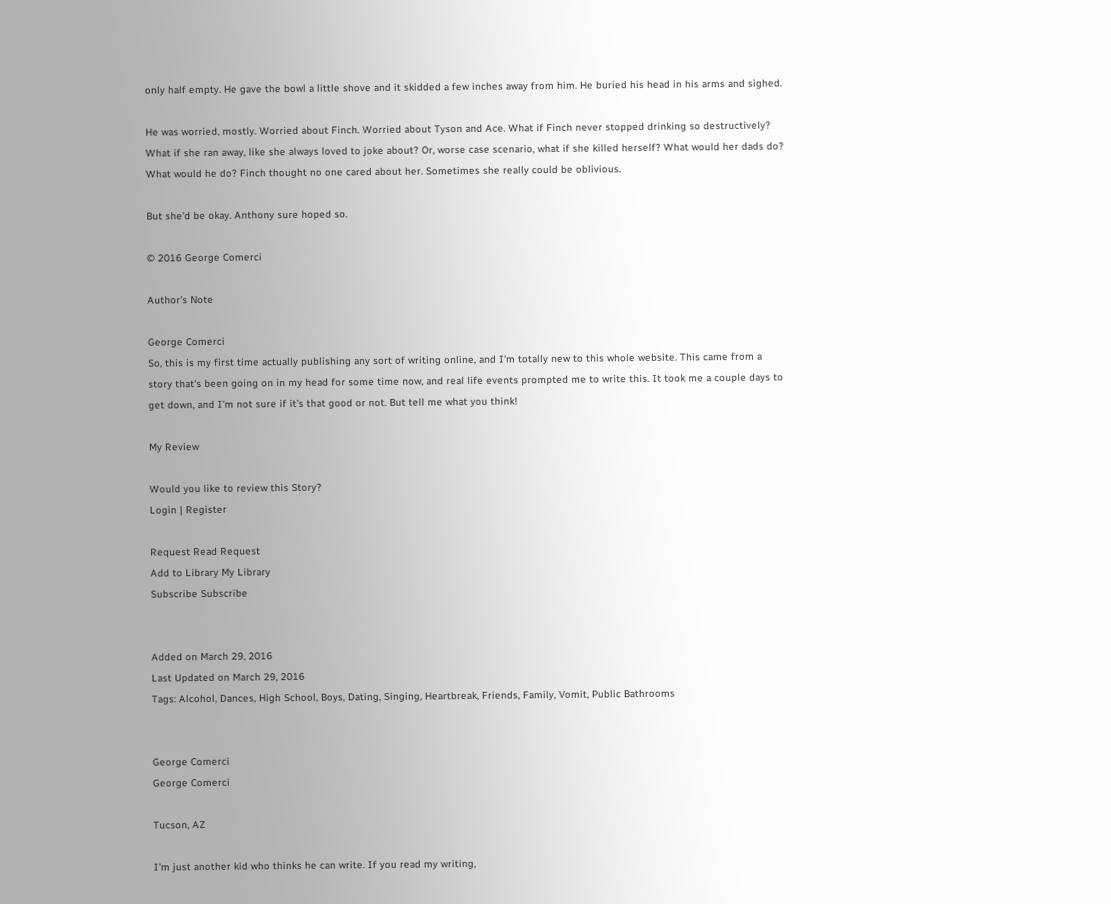only half empty. He gave the bowl a little shove and it skidded a few inches away from him. He buried his head in his arms and sighed.

He was worried, mostly. Worried about Finch. Worried about Tyson and Ace. What if Finch never stopped drinking so destructively? What if she ran away, like she always loved to joke about? Or, worse case scenario, what if she killed herself? What would her dads do? What would he do? Finch thought no one cared about her. Sometimes she really could be oblivious.

But she’d be okay. Anthony sure hoped so.

© 2016 George Comerci

Author's Note

George Comerci
So, this is my first time actually publishing any sort of writing online, and I'm totally new to this whole website. This came from a story that's been going on in my head for some time now, and real life events prompted me to write this. It took me a couple days to get down, and I'm not sure if it's that good or not. But tell me what you think!

My Review

Would you like to review this Story?
Login | Register

Request Read Request
Add to Library My Library
Subscribe Subscribe


Added on March 29, 2016
Last Updated on March 29, 2016
Tags: Alcohol, Dances, High School, Boys, Dating, Singing, Heartbreak, Friends, Family, Vomit, Public Bathrooms


George Comerci
George Comerci

Tucson, AZ

I'm just another kid who thinks he can write. If you read my writing,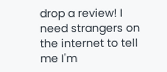drop a review! I need strangers on the internet to tell me I'm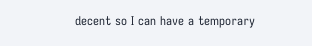decent so I can have a temporary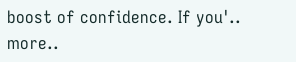boost of confidence. If you'.. more..